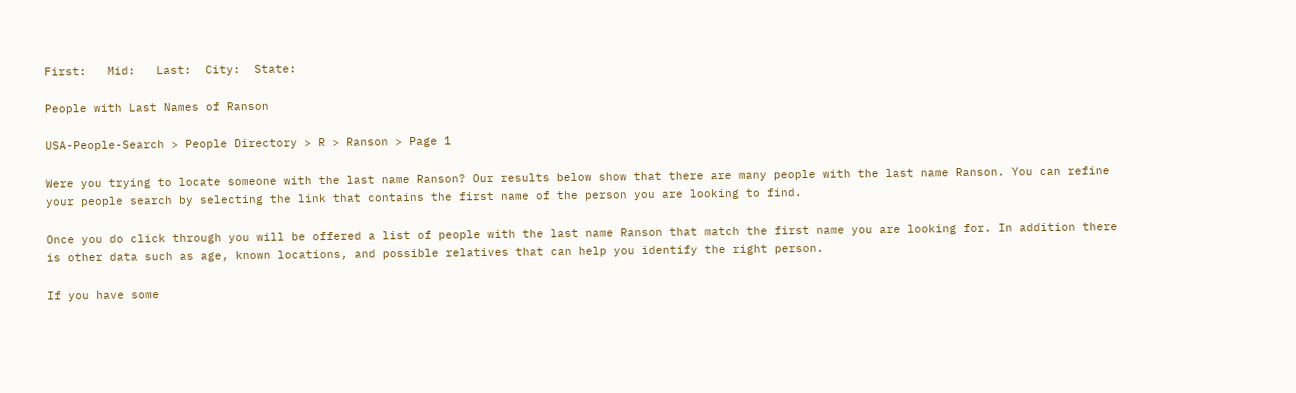First:   Mid:   Last:  City:  State:

People with Last Names of Ranson

USA-People-Search > People Directory > R > Ranson > Page 1

Were you trying to locate someone with the last name Ranson? Our results below show that there are many people with the last name Ranson. You can refine your people search by selecting the link that contains the first name of the person you are looking to find.

Once you do click through you will be offered a list of people with the last name Ranson that match the first name you are looking for. In addition there is other data such as age, known locations, and possible relatives that can help you identify the right person.

If you have some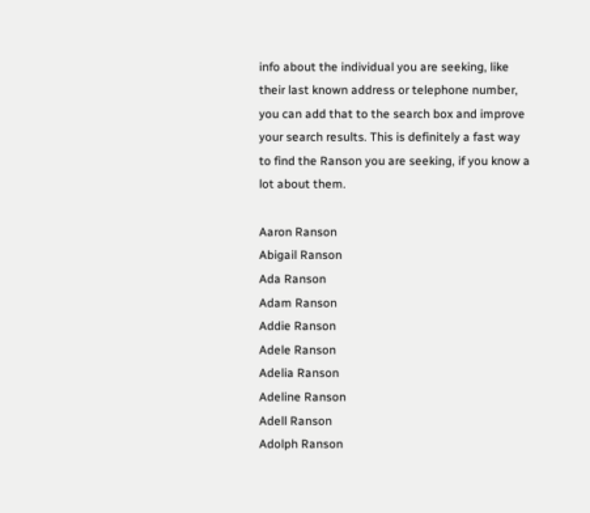info about the individual you are seeking, like their last known address or telephone number, you can add that to the search box and improve your search results. This is definitely a fast way to find the Ranson you are seeking, if you know a lot about them.

Aaron Ranson
Abigail Ranson
Ada Ranson
Adam Ranson
Addie Ranson
Adele Ranson
Adelia Ranson
Adeline Ranson
Adell Ranson
Adolph Ranson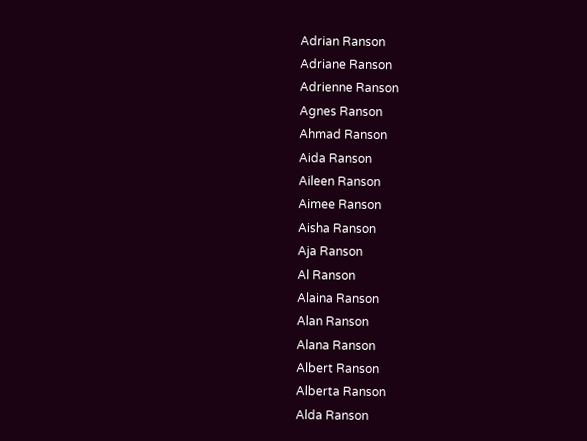Adrian Ranson
Adriane Ranson
Adrienne Ranson
Agnes Ranson
Ahmad Ranson
Aida Ranson
Aileen Ranson
Aimee Ranson
Aisha Ranson
Aja Ranson
Al Ranson
Alaina Ranson
Alan Ranson
Alana Ranson
Albert Ranson
Alberta Ranson
Alda Ranson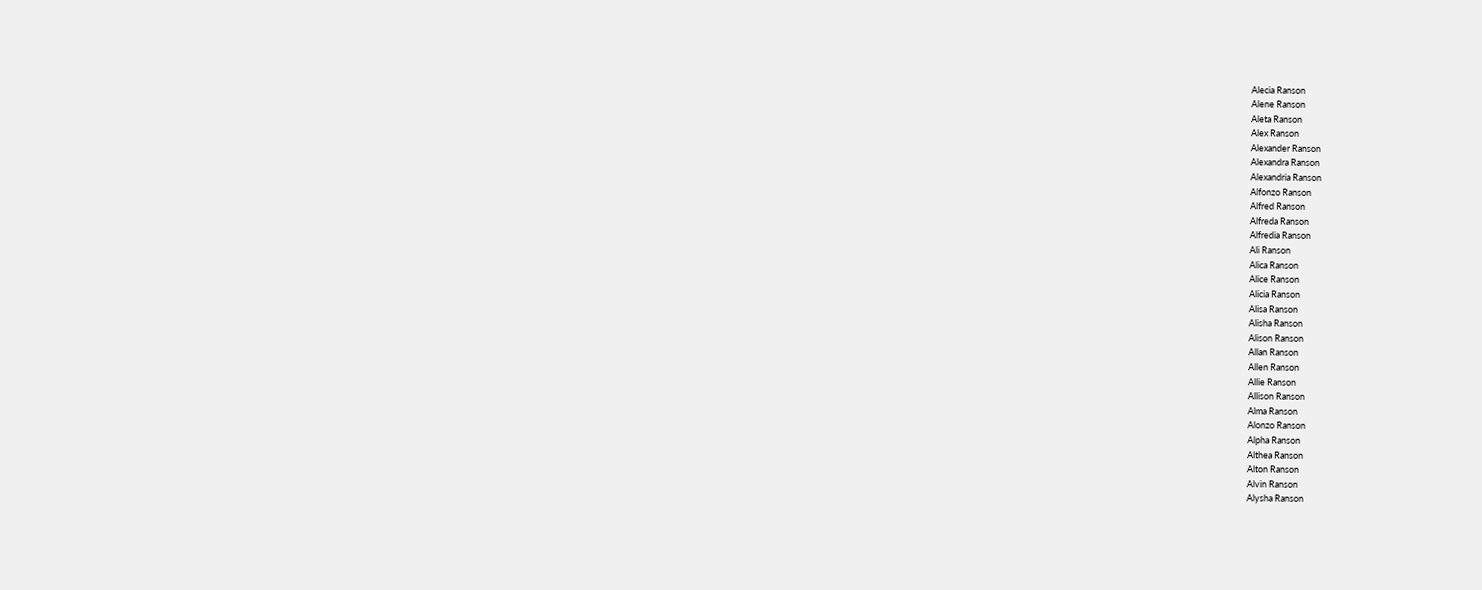Alecia Ranson
Alene Ranson
Aleta Ranson
Alex Ranson
Alexander Ranson
Alexandra Ranson
Alexandria Ranson
Alfonzo Ranson
Alfred Ranson
Alfreda Ranson
Alfredia Ranson
Ali Ranson
Alica Ranson
Alice Ranson
Alicia Ranson
Alisa Ranson
Alisha Ranson
Alison Ranson
Allan Ranson
Allen Ranson
Allie Ranson
Allison Ranson
Alma Ranson
Alonzo Ranson
Alpha Ranson
Althea Ranson
Alton Ranson
Alvin Ranson
Alysha Ranson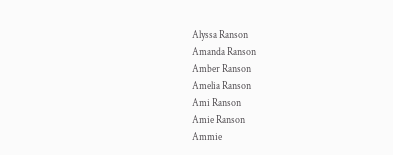Alyssa Ranson
Amanda Ranson
Amber Ranson
Amelia Ranson
Ami Ranson
Amie Ranson
Ammie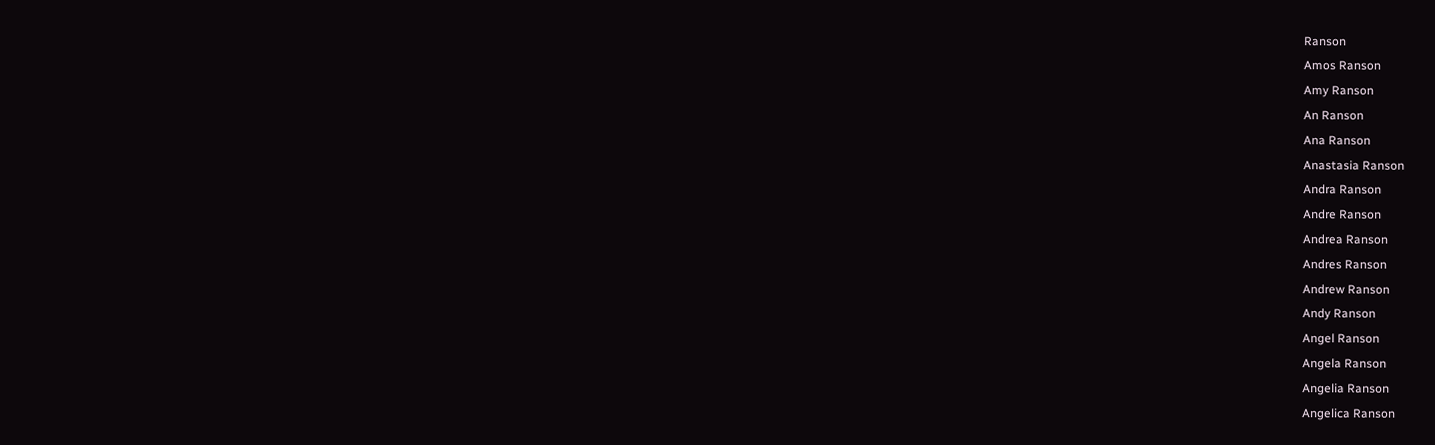Ranson
Amos Ranson
Amy Ranson
An Ranson
Ana Ranson
Anastasia Ranson
Andra Ranson
Andre Ranson
Andrea Ranson
Andres Ranson
Andrew Ranson
Andy Ranson
Angel Ranson
Angela Ranson
Angelia Ranson
Angelica Ranson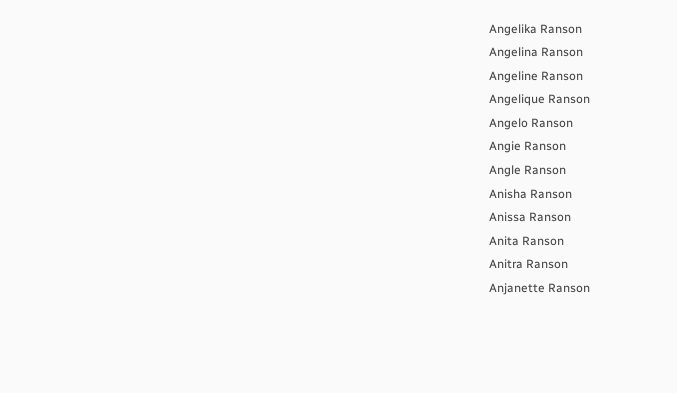Angelika Ranson
Angelina Ranson
Angeline Ranson
Angelique Ranson
Angelo Ranson
Angie Ranson
Angle Ranson
Anisha Ranson
Anissa Ranson
Anita Ranson
Anitra Ranson
Anjanette Ranson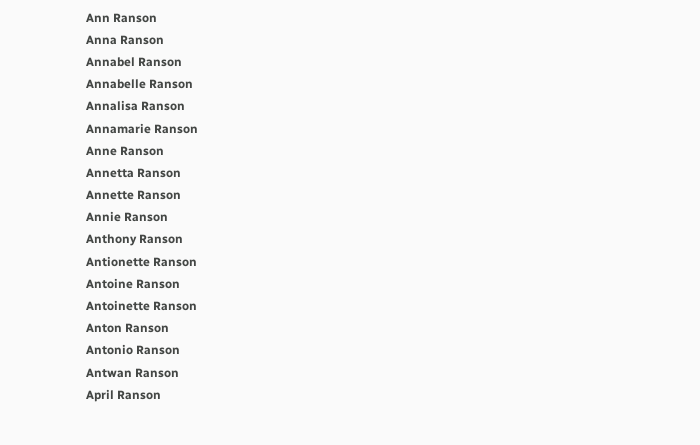Ann Ranson
Anna Ranson
Annabel Ranson
Annabelle Ranson
Annalisa Ranson
Annamarie Ranson
Anne Ranson
Annetta Ranson
Annette Ranson
Annie Ranson
Anthony Ranson
Antionette Ranson
Antoine Ranson
Antoinette Ranson
Anton Ranson
Antonio Ranson
Antwan Ranson
April Ranson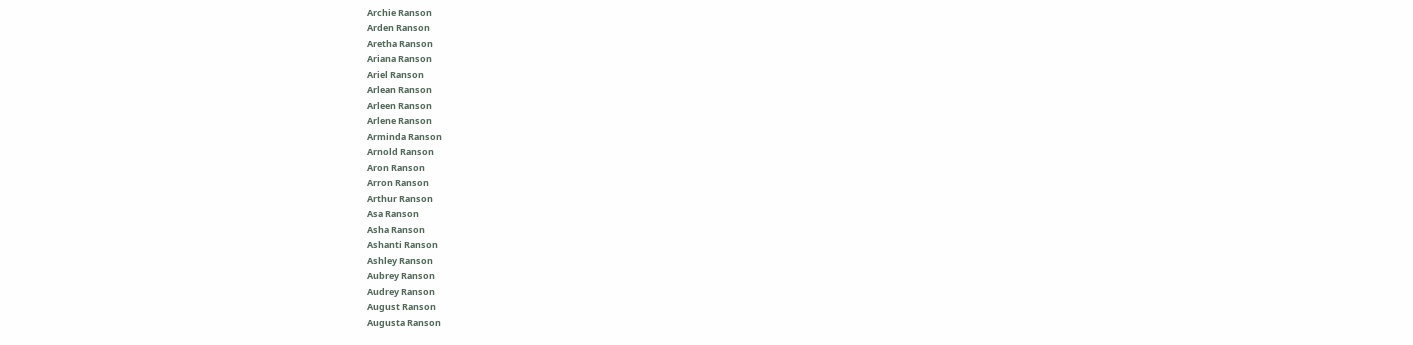Archie Ranson
Arden Ranson
Aretha Ranson
Ariana Ranson
Ariel Ranson
Arlean Ranson
Arleen Ranson
Arlene Ranson
Arminda Ranson
Arnold Ranson
Aron Ranson
Arron Ranson
Arthur Ranson
Asa Ranson
Asha Ranson
Ashanti Ranson
Ashley Ranson
Aubrey Ranson
Audrey Ranson
August Ranson
Augusta Ranson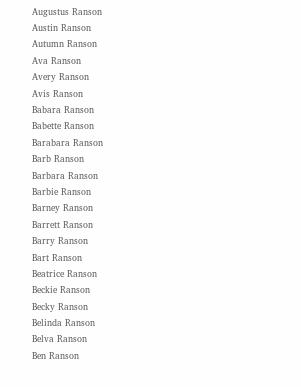Augustus Ranson
Austin Ranson
Autumn Ranson
Ava Ranson
Avery Ranson
Avis Ranson
Babara Ranson
Babette Ranson
Barabara Ranson
Barb Ranson
Barbara Ranson
Barbie Ranson
Barney Ranson
Barrett Ranson
Barry Ranson
Bart Ranson
Beatrice Ranson
Beckie Ranson
Becky Ranson
Belinda Ranson
Belva Ranson
Ben Ranson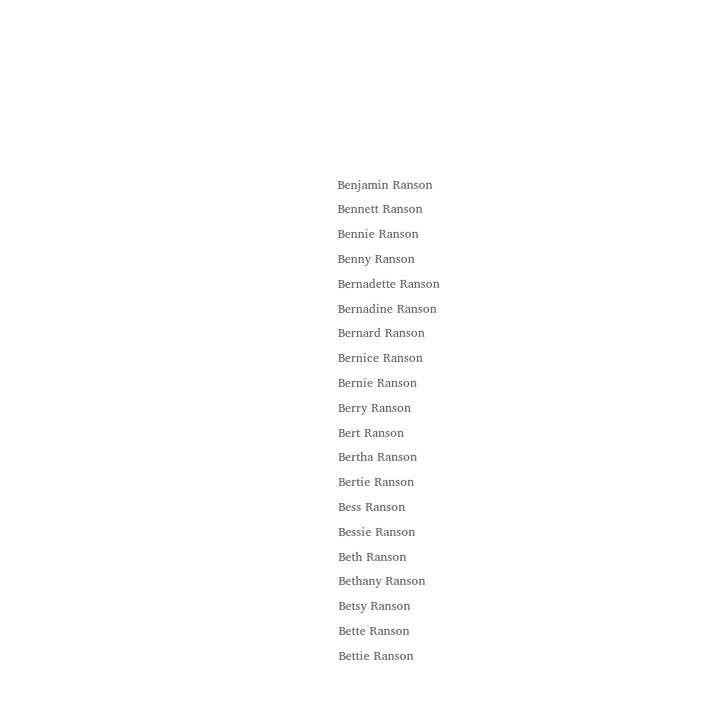Benjamin Ranson
Bennett Ranson
Bennie Ranson
Benny Ranson
Bernadette Ranson
Bernadine Ranson
Bernard Ranson
Bernice Ranson
Bernie Ranson
Berry Ranson
Bert Ranson
Bertha Ranson
Bertie Ranson
Bess Ranson
Bessie Ranson
Beth Ranson
Bethany Ranson
Betsy Ranson
Bette Ranson
Bettie Ranson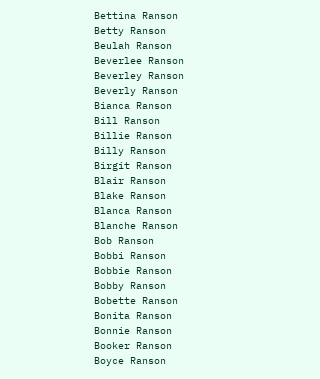Bettina Ranson
Betty Ranson
Beulah Ranson
Beverlee Ranson
Beverley Ranson
Beverly Ranson
Bianca Ranson
Bill Ranson
Billie Ranson
Billy Ranson
Birgit Ranson
Blair Ranson
Blake Ranson
Blanca Ranson
Blanche Ranson
Bob Ranson
Bobbi Ranson
Bobbie Ranson
Bobby Ranson
Bobette Ranson
Bonita Ranson
Bonnie Ranson
Booker Ranson
Boyce Ranson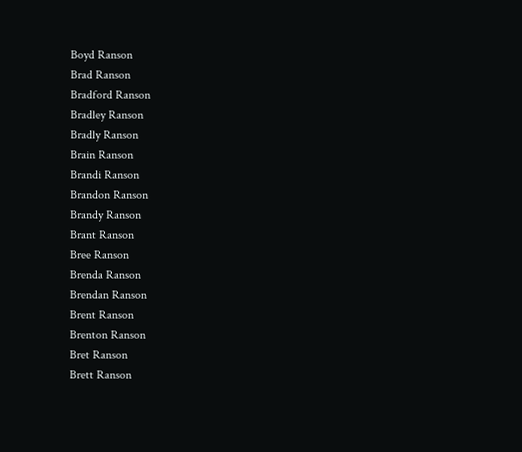Boyd Ranson
Brad Ranson
Bradford Ranson
Bradley Ranson
Bradly Ranson
Brain Ranson
Brandi Ranson
Brandon Ranson
Brandy Ranson
Brant Ranson
Bree Ranson
Brenda Ranson
Brendan Ranson
Brent Ranson
Brenton Ranson
Bret Ranson
Brett Ranson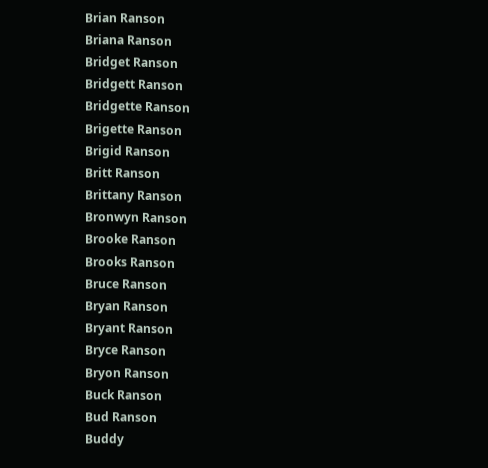Brian Ranson
Briana Ranson
Bridget Ranson
Bridgett Ranson
Bridgette Ranson
Brigette Ranson
Brigid Ranson
Britt Ranson
Brittany Ranson
Bronwyn Ranson
Brooke Ranson
Brooks Ranson
Bruce Ranson
Bryan Ranson
Bryant Ranson
Bryce Ranson
Bryon Ranson
Buck Ranson
Bud Ranson
Buddy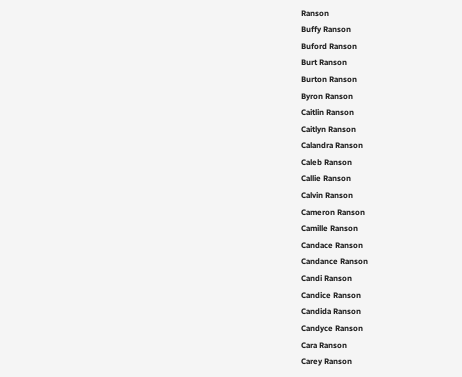Ranson
Buffy Ranson
Buford Ranson
Burt Ranson
Burton Ranson
Byron Ranson
Caitlin Ranson
Caitlyn Ranson
Calandra Ranson
Caleb Ranson
Callie Ranson
Calvin Ranson
Cameron Ranson
Camille Ranson
Candace Ranson
Candance Ranson
Candi Ranson
Candice Ranson
Candida Ranson
Candyce Ranson
Cara Ranson
Carey Ranson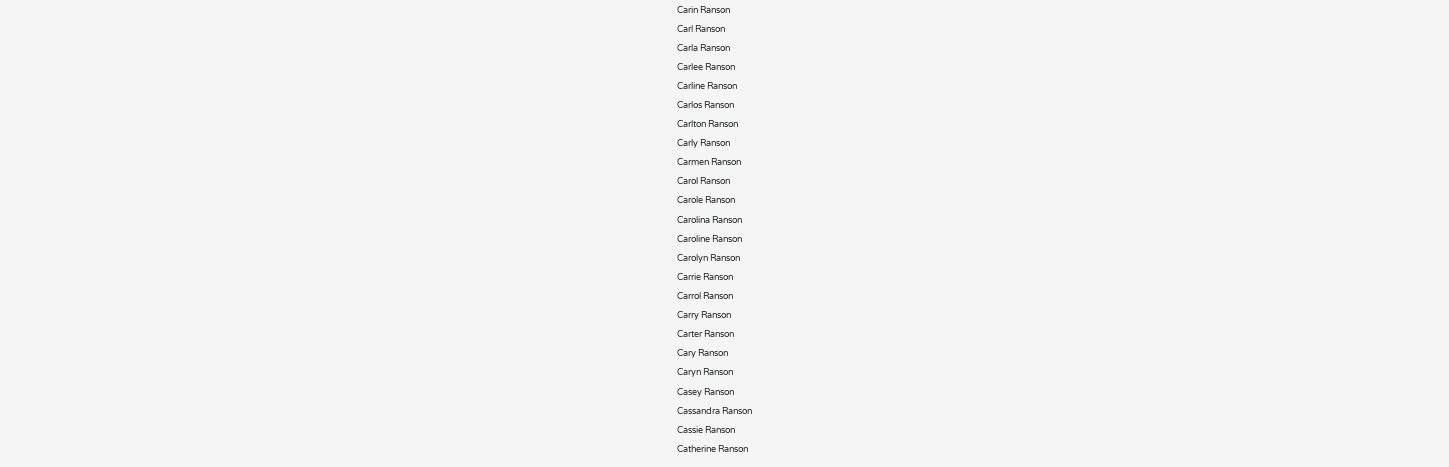Carin Ranson
Carl Ranson
Carla Ranson
Carlee Ranson
Carline Ranson
Carlos Ranson
Carlton Ranson
Carly Ranson
Carmen Ranson
Carol Ranson
Carole Ranson
Carolina Ranson
Caroline Ranson
Carolyn Ranson
Carrie Ranson
Carrol Ranson
Carry Ranson
Carter Ranson
Cary Ranson
Caryn Ranson
Casey Ranson
Cassandra Ranson
Cassie Ranson
Catherine Ranson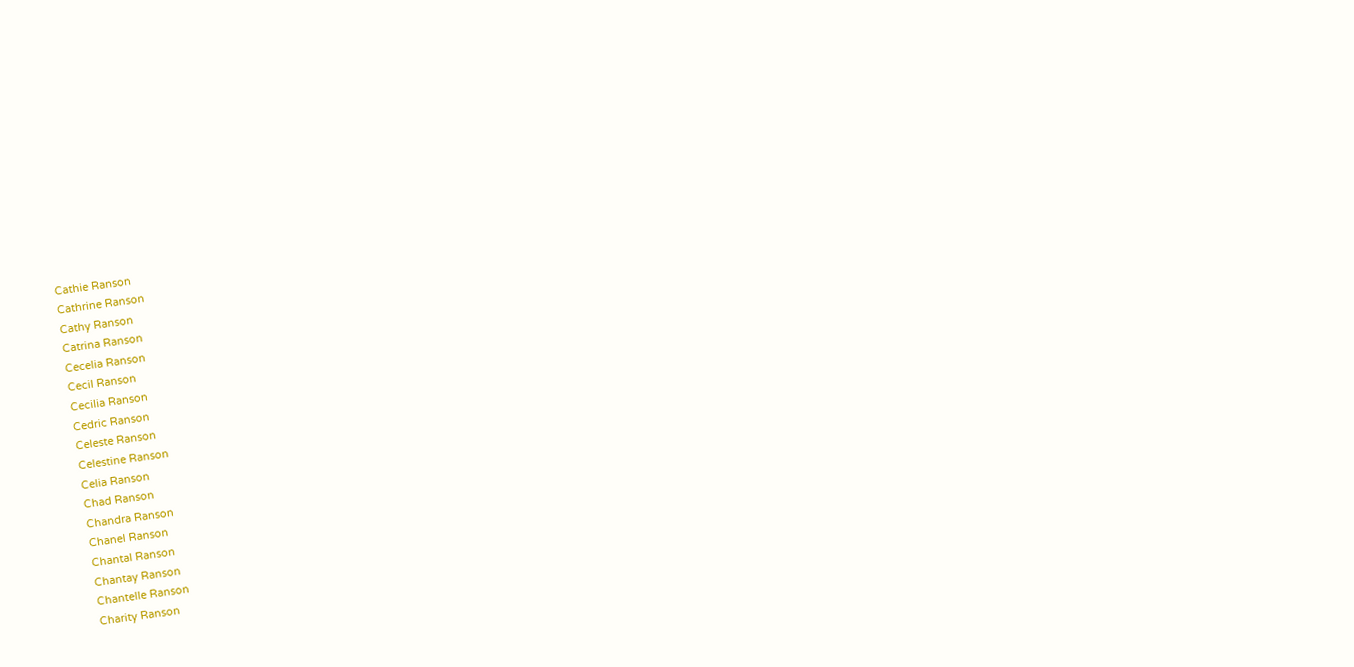Cathie Ranson
Cathrine Ranson
Cathy Ranson
Catrina Ranson
Cecelia Ranson
Cecil Ranson
Cecilia Ranson
Cedric Ranson
Celeste Ranson
Celestine Ranson
Celia Ranson
Chad Ranson
Chandra Ranson
Chanel Ranson
Chantal Ranson
Chantay Ranson
Chantelle Ranson
Charity Ranson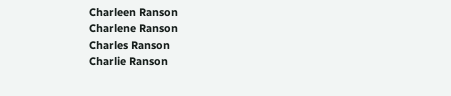Charleen Ranson
Charlene Ranson
Charles Ranson
Charlie Ranson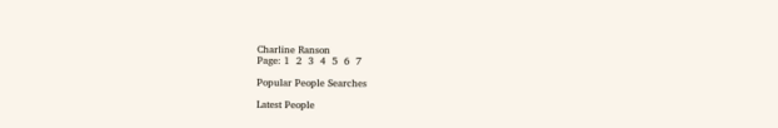Charline Ranson
Page: 1  2  3  4  5  6  7

Popular People Searches

Latest People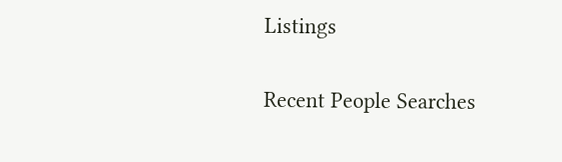Listings

Recent People Searches